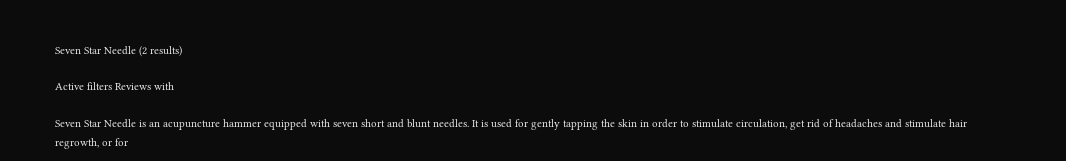Seven Star Needle (2 results)

Active filters Reviews with

Seven Star Needle is an acupuncture hammer equipped with seven short and blunt needles. It is used for gently tapping the skin in order to stimulate circulation, get rid of headaches and stimulate hair regrowth, or for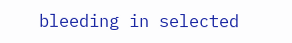bleeding in selected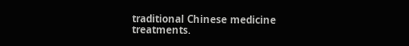traditional Chinese medicine treatments.